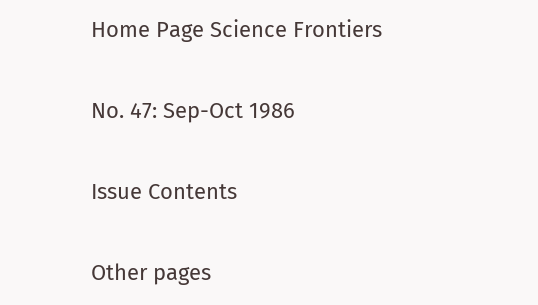Home Page Science Frontiers

No. 47: Sep-Oct 1986

Issue Contents

Other pages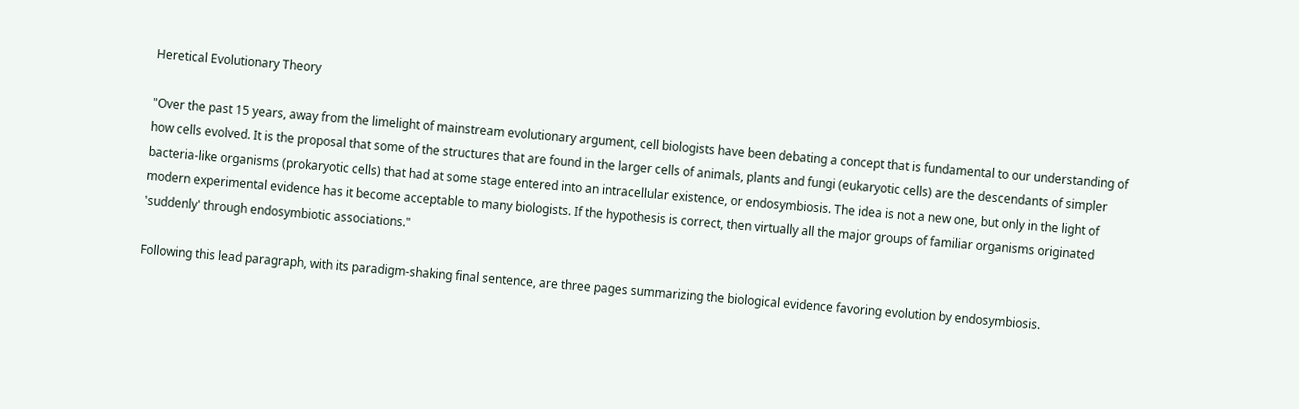Heretical Evolutionary Theory

"Over the past 15 years, away from the limelight of mainstream evolutionary argument, cell biologists have been debating a concept that is fundamental to our understanding of how cells evolved. It is the proposal that some of the structures that are found in the larger cells of animals, plants and fungi (eukaryotic cells) are the descendants of simpler bacteria-like organisms (prokaryotic cells) that had at some stage entered into an intracellular existence, or endosymbiosis. The idea is not a new one, but only in the light of modern experimental evidence has it become acceptable to many biologists. If the hypothesis is correct, then virtually all the major groups of familiar organisms originated 'suddenly' through endosymbiotic associations."

Following this lead paragraph, with its paradigm-shaking final sentence, are three pages summarizing the biological evidence favoring evolution by endosymbiosis.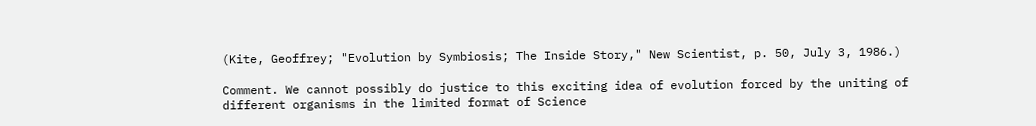(Kite, Geoffrey; "Evolution by Symbiosis; The Inside Story," New Scientist, p. 50, July 3, 1986.)

Comment. We cannot possibly do justice to this exciting idea of evolution forced by the uniting of different organisms in the limited format of Science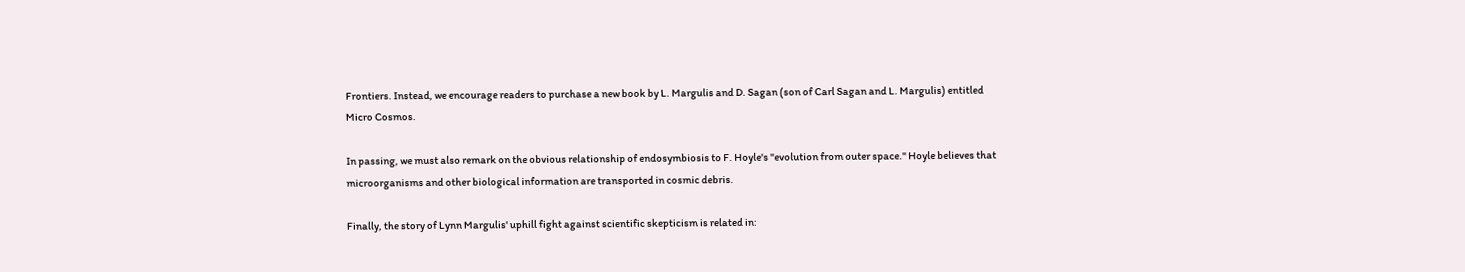Frontiers. Instead, we encourage readers to purchase a new book by L. Margulis and D. Sagan (son of Carl Sagan and L. Margulis) entitled Micro Cosmos.

In passing, we must also remark on the obvious relationship of endosymbiosis to F. Hoyle's "evolution from outer space." Hoyle believes that microorganisms and other biological information are transported in cosmic debris.

Finally, the story of Lynn Margulis' uphill fight against scientific skepticism is related in: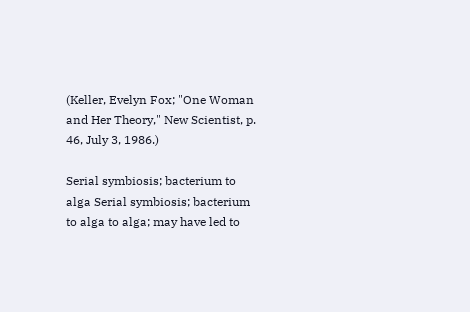(Keller, Evelyn Fox; "One Woman and Her Theory," New Scientist, p. 46, July 3, 1986.)

Serial symbiosis; bacterium to alga Serial symbiosis; bacterium to alga to alga; may have led to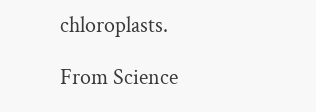chloroplasts.

From Science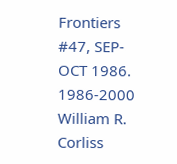Frontiers #47, SEP-OCT 1986. 1986-2000 William R. Corliss